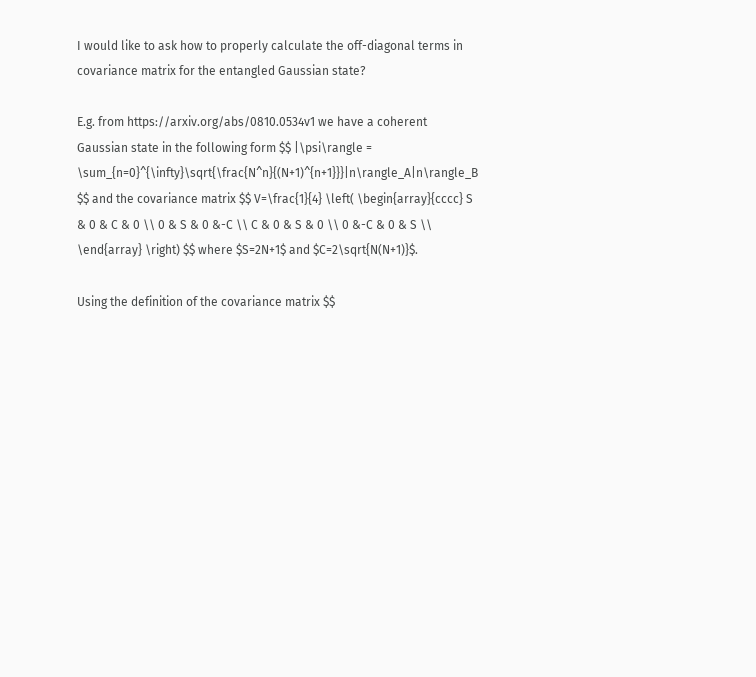I would like to ask how to properly calculate the off-diagonal terms in covariance matrix for the entangled Gaussian state?

E.g. from https://arxiv.org/abs/0810.0534v1 we have a coherent Gaussian state in the following form $$ |\psi\rangle = \sum_{n=0}^{\infty}\sqrt{\frac{N^n}{(N+1)^{n+1}}}|n\rangle_A|n\rangle_B $$ and the covariance matrix $$ V=\frac{1}{4} \left( \begin{array}{cccc} S & 0 & C & 0 \\ 0 & S & 0 &-C \\ C & 0 & S & 0 \\ 0 &-C & 0 & S \\ \end{array} \right) $$ where $S=2N+1$ and $C=2\sqrt{N(N+1)}$.

Using the definition of the covariance matrix $$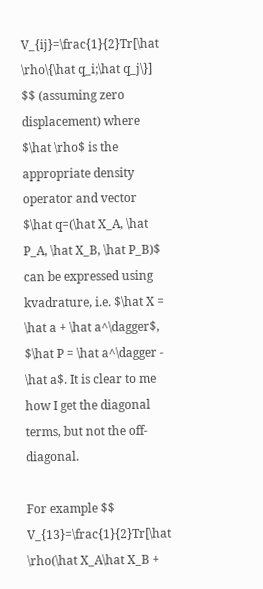V_{ij}=\frac{1}{2}Tr[\hat \rho\{\hat q_i;\hat q_j\}] $$ (assuming zero displacement) where $\hat \rho$ is the appropriate density operator and vector $\hat q=(\hat X_A, \hat P_A, \hat X_B, \hat P_B)$ can be expressed using kvadrature, i.e. $\hat X = \hat a + \hat a^\dagger$, $\hat P = \hat a^\dagger - \hat a$. It is clear to me how I get the diagonal terms, but not the off-diagonal.

For example $$ V_{13}=\frac{1}{2}Tr[\hat \rho(\hat X_A\hat X_B +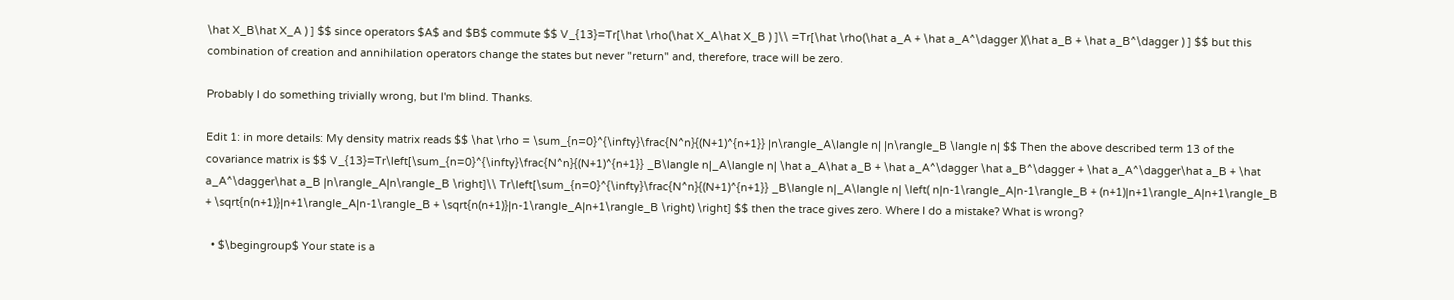\hat X_B\hat X_A ) ] $$ since operators $A$ and $B$ commute $$ V_{13}=Tr[\hat \rho(\hat X_A\hat X_B ) ]\\ =Tr[\hat \rho(\hat a_A + \hat a_A^\dagger )(\hat a_B + \hat a_B^\dagger ) ] $$ but this combination of creation and annihilation operators change the states but never "return" and, therefore, trace will be zero.

Probably I do something trivially wrong, but I'm blind. Thanks.

Edit 1: in more details: My density matrix reads $$ \hat \rho = \sum_{n=0}^{\infty}\frac{N^n}{(N+1)^{n+1}} |n\rangle_A\langle n| |n\rangle_B \langle n| $$ Then the above described term 13 of the covariance matrix is $$ V_{13}=Tr\left[\sum_{n=0}^{\infty}\frac{N^n}{(N+1)^{n+1}} _B\langle n|_A\langle n| \hat a_A\hat a_B + \hat a_A^\dagger \hat a_B^\dagger + \hat a_A^\dagger\hat a_B + \hat a_A^\dagger\hat a_B |n\rangle_A|n\rangle_B \right]\\ Tr\left[\sum_{n=0}^{\infty}\frac{N^n}{(N+1)^{n+1}} _B\langle n|_A\langle n| \left( n|n-1\rangle_A|n-1\rangle_B + (n+1)|n+1\rangle_A|n+1\rangle_B + \sqrt{n(n+1)}|n+1\rangle_A|n-1\rangle_B + \sqrt{n(n+1)}|n-1\rangle_A|n+1\rangle_B \right) \right] $$ then the trace gives zero. Where I do a mistake? What is wrong?

  • $\begingroup$ Your state is a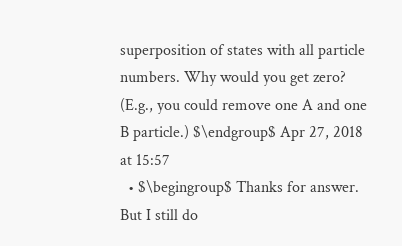superposition of states with all particle numbers. Why would you get zero? (E.g., you could remove one A and one B particle.) $\endgroup$ Apr 27, 2018 at 15:57
  • $\begingroup$ Thanks for answer. But I still do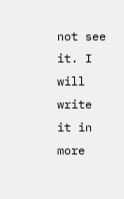not see it. I will write it in more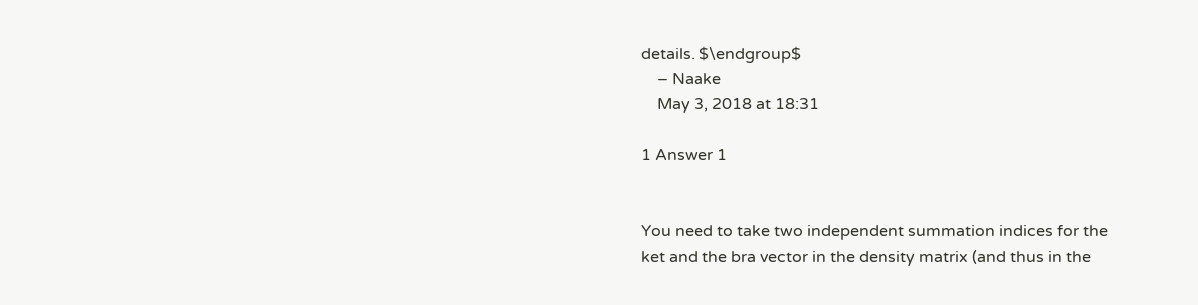details. $\endgroup$
    – Naake
    May 3, 2018 at 18:31

1 Answer 1


You need to take two independent summation indices for the ket and the bra vector in the density matrix (and thus in the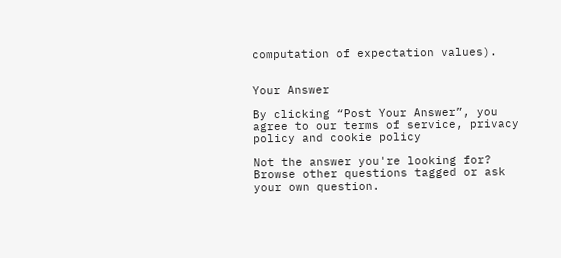computation of expectation values).


Your Answer

By clicking “Post Your Answer”, you agree to our terms of service, privacy policy and cookie policy

Not the answer you're looking for? Browse other questions tagged or ask your own question.